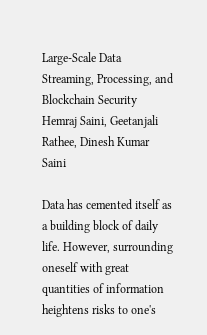Large-Scale Data Streaming, Processing, and Blockchain Security
Hemraj Saini, Geetanjali Rathee, Dinesh Kumar Saini

Data has cemented itself as a building block of daily life. However, surrounding oneself with great quantities of information heightens risks to one's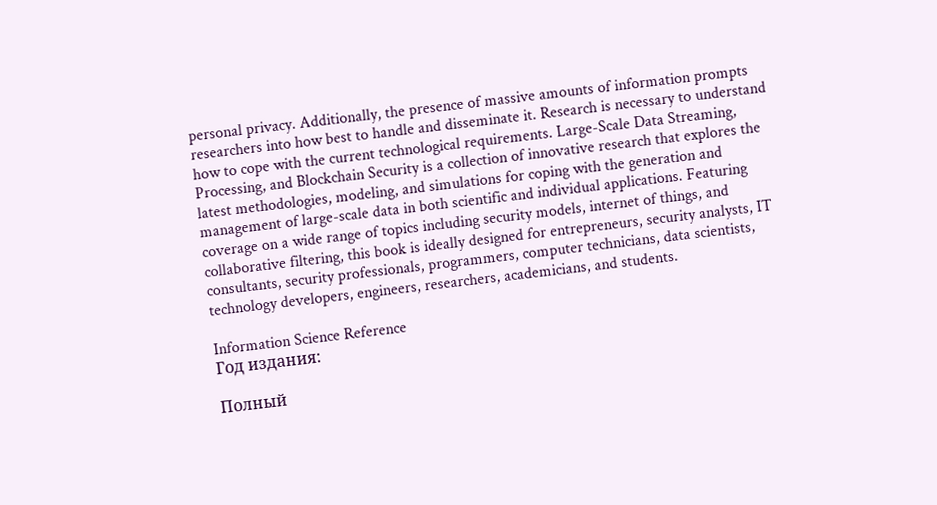personal privacy. Additionally, the presence of massive amounts of information prompts researchers into how best to handle and disseminate it. Research is necessary to understand how to cope with the current technological requirements. Large-Scale Data Streaming, Processing, and Blockchain Security is a collection of innovative research that explores the latest methodologies, modeling, and simulations for coping with the generation and management of large-scale data in both scientific and individual applications. Featuring coverage on a wide range of topics including security models, internet of things, and collaborative filtering, this book is ideally designed for entrepreneurs, security analysts, IT consultants, security professionals, programmers, computer technicians, data scientists, technology developers, engineers, researchers, academicians, and students.

Information Science Reference
Год издания:

Полный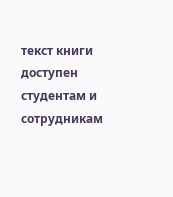текст книги доступен студентам и сотрудникам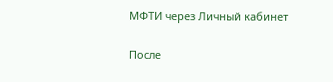МФТИ через Личный кабинет

После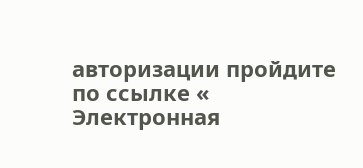авторизации пройдите по ссылке « Электронная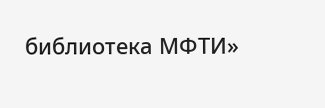библиотека МФТИ»